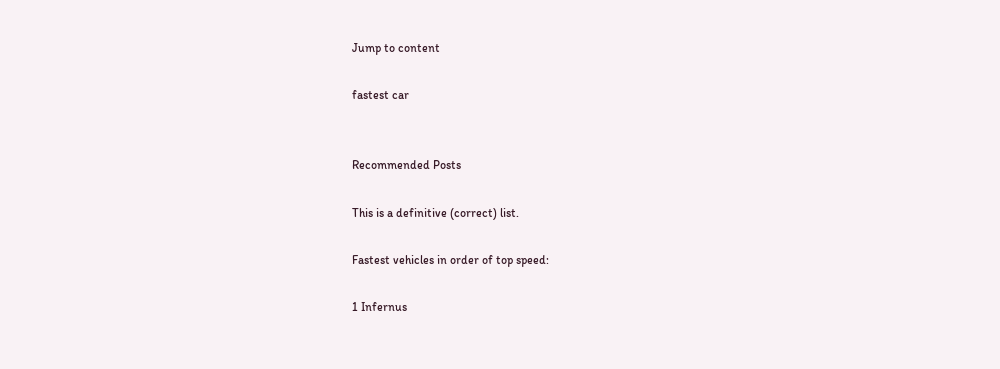Jump to content

fastest car


Recommended Posts

This is a definitive (correct) list.

Fastest vehicles in order of top speed:

1 Infernus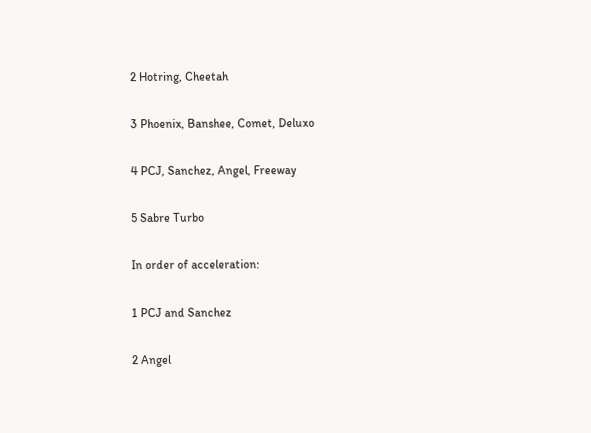2 Hotring, Cheetah

3 Phoenix, Banshee, Comet, Deluxo

4 PCJ, Sanchez, Angel, Freeway

5 Sabre Turbo

In order of acceleration:

1 PCJ and Sanchez

2 Angel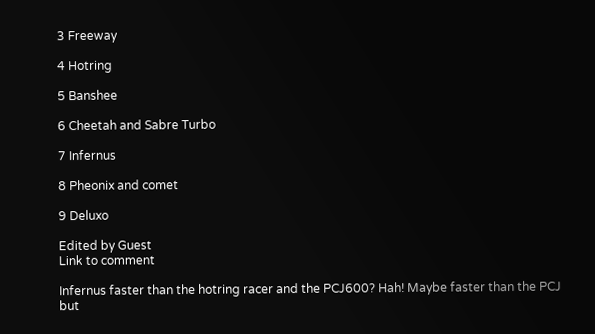3 Freeway

4 Hotring

5 Banshee

6 Cheetah and Sabre Turbo

7 Infernus

8 Pheonix and comet

9 Deluxo

Edited by Guest
Link to comment

Infernus faster than the hotring racer and the PCJ600? Hah! Maybe faster than the PCJ but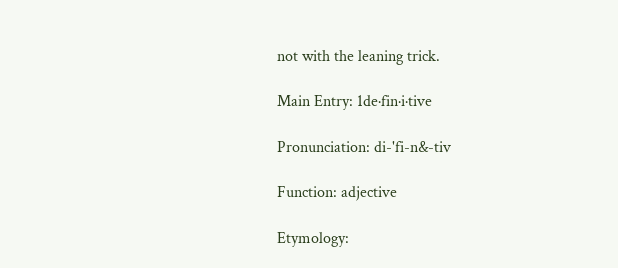not with the leaning trick.

Main Entry: 1de·fin·i·tive

Pronunciation: di-'fi-n&-tiv

Function: adjective

Etymology: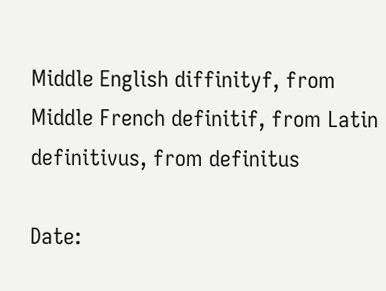Middle English diffinityf, from Middle French definitif, from Latin definitivus, from definitus

Date: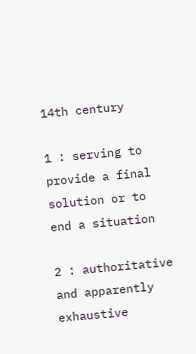14th century

1 : serving to provide a final solution or to end a situation

2 : authoritative and apparently exhaustive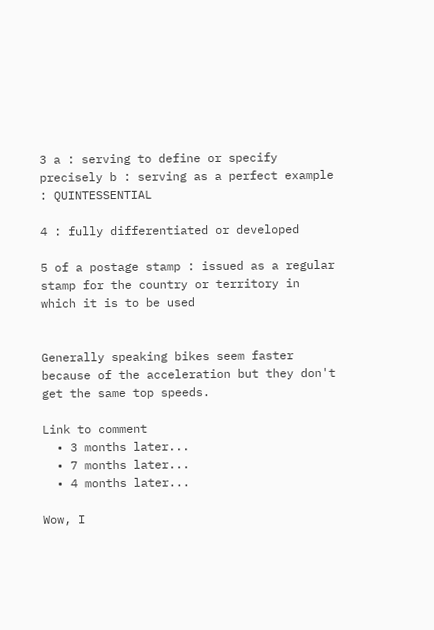3 a : serving to define or specify precisely b : serving as a perfect example : QUINTESSENTIAL

4 : fully differentiated or developed

5 of a postage stamp : issued as a regular stamp for the country or territory in which it is to be used


Generally speaking bikes seem faster because of the acceleration but they don't get the same top speeds.

Link to comment
  • 3 months later...
  • 7 months later...
  • 4 months later...

Wow, I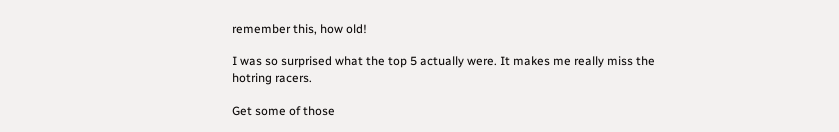remember this, how old!

I was so surprised what the top 5 actually were. It makes me really miss the hotring racers.

Get some of those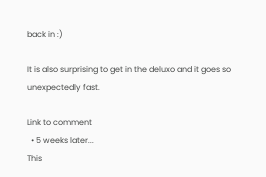back in :)

It is also surprising to get in the deluxo and it goes so unexpectedly fast.

Link to comment
  • 5 weeks later...
This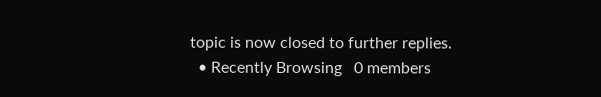topic is now closed to further replies.
  • Recently Browsing   0 members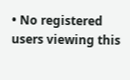• No registered users viewing this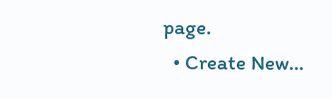page.
  • Create New...